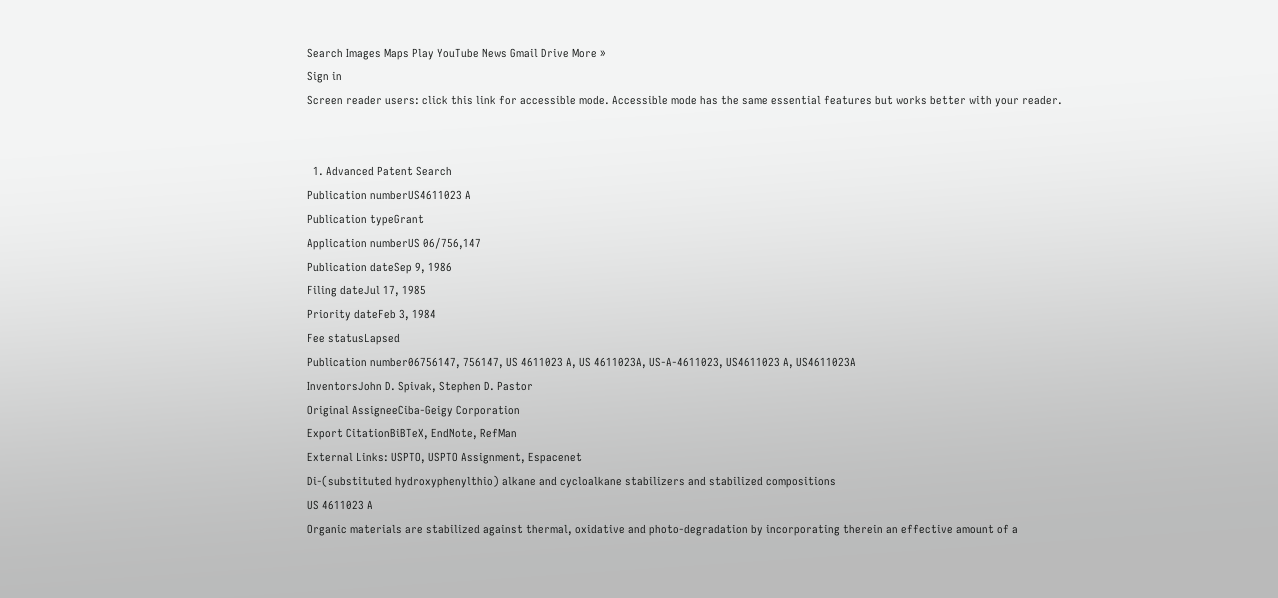Search Images Maps Play YouTube News Gmail Drive More »
Sign in
Screen reader users: click this link for accessible mode. Accessible mode has the same essential features but works better with your reader.


  1. Advanced Patent Search
Publication numberUS4611023 A
Publication typeGrant
Application numberUS 06/756,147
Publication dateSep 9, 1986
Filing dateJul 17, 1985
Priority dateFeb 3, 1984
Fee statusLapsed
Publication number06756147, 756147, US 4611023 A, US 4611023A, US-A-4611023, US4611023 A, US4611023A
InventorsJohn D. Spivak, Stephen D. Pastor
Original AssigneeCiba-Geigy Corporation
Export CitationBiBTeX, EndNote, RefMan
External Links: USPTO, USPTO Assignment, Espacenet
Di-(substituted hydroxyphenylthio) alkane and cycloalkane stabilizers and stabilized compositions
US 4611023 A
Organic materials are stabilized against thermal, oxidative and photo-degradation by incorporating therein an effective amount of a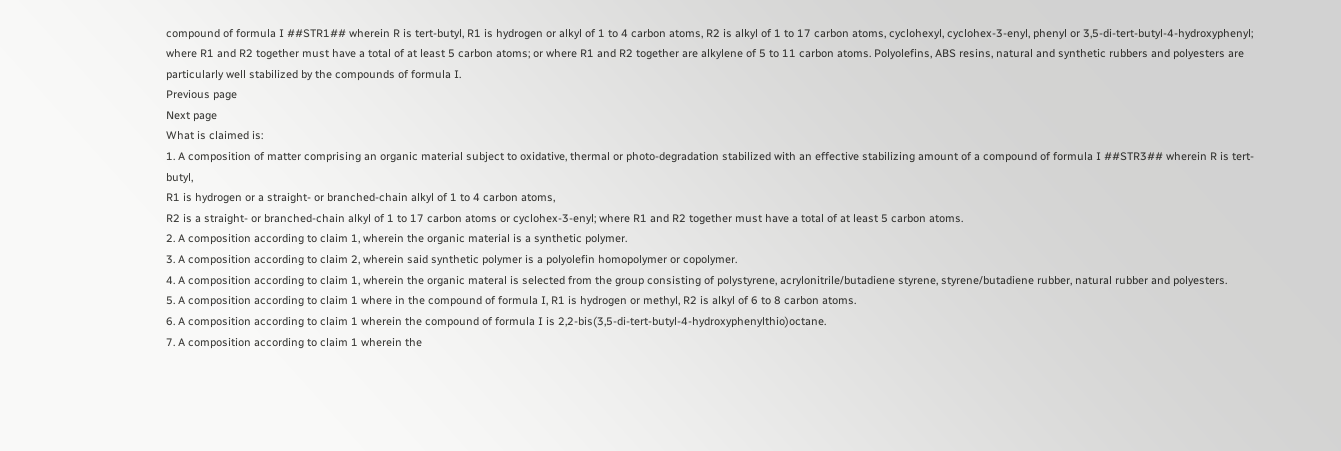compound of formula I ##STR1## wherein R is tert-butyl, R1 is hydrogen or alkyl of 1 to 4 carbon atoms, R2 is alkyl of 1 to 17 carbon atoms, cyclohexyl, cyclohex-3-enyl, phenyl or 3,5-di-tert-butyl-4-hydroxyphenyl; where R1 and R2 together must have a total of at least 5 carbon atoms; or where R1 and R2 together are alkylene of 5 to 11 carbon atoms. Polyolefins, ABS resins, natural and synthetic rubbers and polyesters are particularly well stabilized by the compounds of formula I.
Previous page
Next page
What is claimed is:
1. A composition of matter comprising an organic material subject to oxidative, thermal or photo-degradation stabilized with an effective stabilizing amount of a compound of formula I ##STR3## wherein R is tert-butyl,
R1 is hydrogen or a straight- or branched-chain alkyl of 1 to 4 carbon atoms,
R2 is a straight- or branched-chain alkyl of 1 to 17 carbon atoms or cyclohex-3-enyl; where R1 and R2 together must have a total of at least 5 carbon atoms.
2. A composition according to claim 1, wherein the organic material is a synthetic polymer.
3. A composition according to claim 2, wherein said synthetic polymer is a polyolefin homopolymer or copolymer.
4. A composition according to claim 1, wherein the organic materal is selected from the group consisting of polystyrene, acrylonitrile/butadiene styrene, styrene/butadiene rubber, natural rubber and polyesters.
5. A composition according to claim 1 where in the compound of formula I, R1 is hydrogen or methyl, R2 is alkyl of 6 to 8 carbon atoms.
6. A composition according to claim 1 wherein the compound of formula I is 2,2-bis(3,5-di-tert-butyl-4-hydroxyphenylthio)octane.
7. A composition according to claim 1 wherein the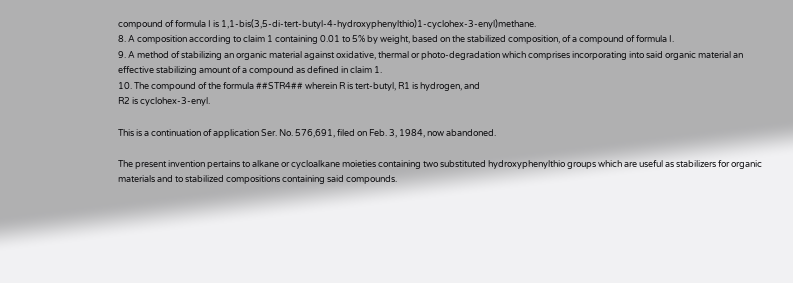compound of formula I is 1,1-bis(3,5-di-tert-butyl-4-hydroxyphenylthio)1-cyclohex-3-enyl)methane.
8. A composition according to claim 1 containing 0.01 to 5% by weight, based on the stabilized composition, of a compound of formula I.
9. A method of stabilizing an organic material against oxidative, thermal or photo-degradation which comprises incorporating into said organic material an effective stabilizing amount of a compound as defined in claim 1.
10. The compound of the formula ##STR4## wherein R is tert-butyl, R1 is hydrogen, and
R2 is cyclohex-3-enyl.

This is a continuation of application Ser. No. 576,691, filed on Feb. 3, 1984, now abandoned.

The present invention pertains to alkane or cycloalkane moieties containing two substituted hydroxyphenylthio groups which are useful as stabilizers for organic materials and to stabilized compositions containing said compounds.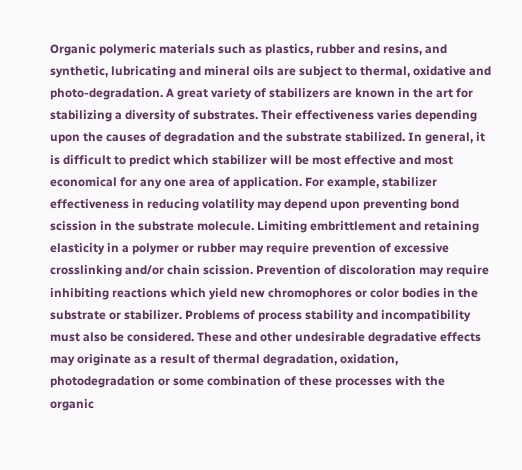Organic polymeric materials such as plastics, rubber and resins, and synthetic, lubricating and mineral oils are subject to thermal, oxidative and photo-degradation. A great variety of stabilizers are known in the art for stabilizing a diversity of substrates. Their effectiveness varies depending upon the causes of degradation and the substrate stabilized. In general, it is difficult to predict which stabilizer will be most effective and most economical for any one area of application. For example, stabilizer effectiveness in reducing volatility may depend upon preventing bond scission in the substrate molecule. Limiting embrittlement and retaining elasticity in a polymer or rubber may require prevention of excessive crosslinking and/or chain scission. Prevention of discoloration may require inhibiting reactions which yield new chromophores or color bodies in the substrate or stabilizer. Problems of process stability and incompatibility must also be considered. These and other undesirable degradative effects may originate as a result of thermal degradation, oxidation, photodegradation or some combination of these processes with the organic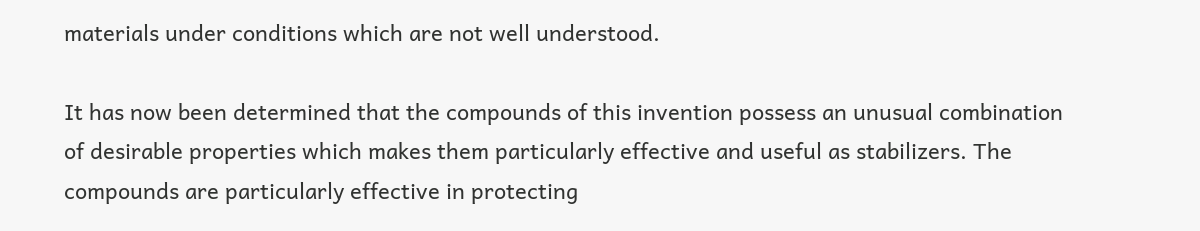materials under conditions which are not well understood.

It has now been determined that the compounds of this invention possess an unusual combination of desirable properties which makes them particularly effective and useful as stabilizers. The compounds are particularly effective in protecting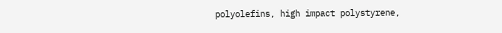polyolefins, high impact polystyrene,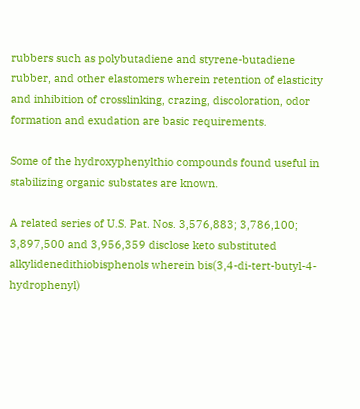rubbers such as polybutadiene and styrene-butadiene rubber, and other elastomers wherein retention of elasticity and inhibition of crosslinking, crazing, discoloration, odor formation and exudation are basic requirements.

Some of the hydroxyphenylthio compounds found useful in stabilizing organic substates are known.

A related series of U.S. Pat. Nos. 3,576,883; 3,786,100; 3,897,500 and 3,956,359 disclose keto substituted alkylidenedithiobisphenols wherein bis(3,4-di-tert-butyl-4-hydrophenyl)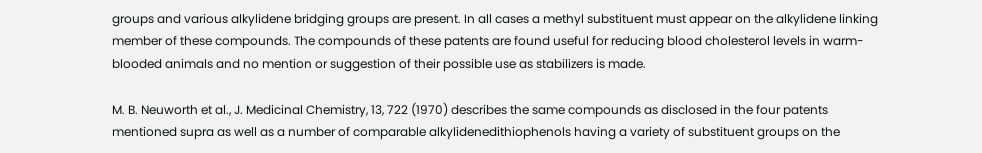groups and various alkylidene bridging groups are present. In all cases a methyl substituent must appear on the alkylidene linking member of these compounds. The compounds of these patents are found useful for reducing blood cholesterol levels in warm-blooded animals and no mention or suggestion of their possible use as stabilizers is made.

M. B. Neuworth et al., J. Medicinal Chemistry, 13, 722 (1970) describes the same compounds as disclosed in the four patents mentioned supra as well as a number of comparable alkylidenedithiophenols having a variety of substituent groups on the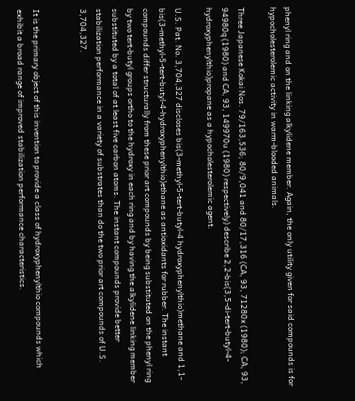phenyl ring and on the linking alkylidene member. Again, the only utility given for said compounds is for hypocholesterolemic activity in warm-blooded animals.

Three Japanese Kokai Nos. 79/163,536; 80/9,041 and 80/17,316 (CA, 93, 71280x (1980); CA, 93, 94980q (1980) and CA, 93, 149970u (1980) respectively) describe 2,2-bis(3,5-di-tert-butyl-4-hydroxyphenylthio)propane as a hypocholesterolemic agent.

U.S. Pat. No. 3,704,327 discloses bis(3-methyl-5-tert-butyl-4 hydroxyphenylthio)methane and 1,1-bis(3-methyl-5-tert-butyl-4-hydroxyphenylthio)ethane as antioxidants for rubber. The instant compounds differ structurally from these prior art compounds by being substituted on the phenyl ring by two tert-butyl groups ortho to the hydroxy in each ring and by having the alkylidene linking member substituted by a total of at least five carbon atoms. The instant compounds provide better stabilization performance in a variety of substrates than do the two prior art compounds of U.S. 3,704,327.


It is the primary object of this invention to provide a class of hydroxyphenylthio compounds which exhibit a broad range of improved stabilization performance characteristics.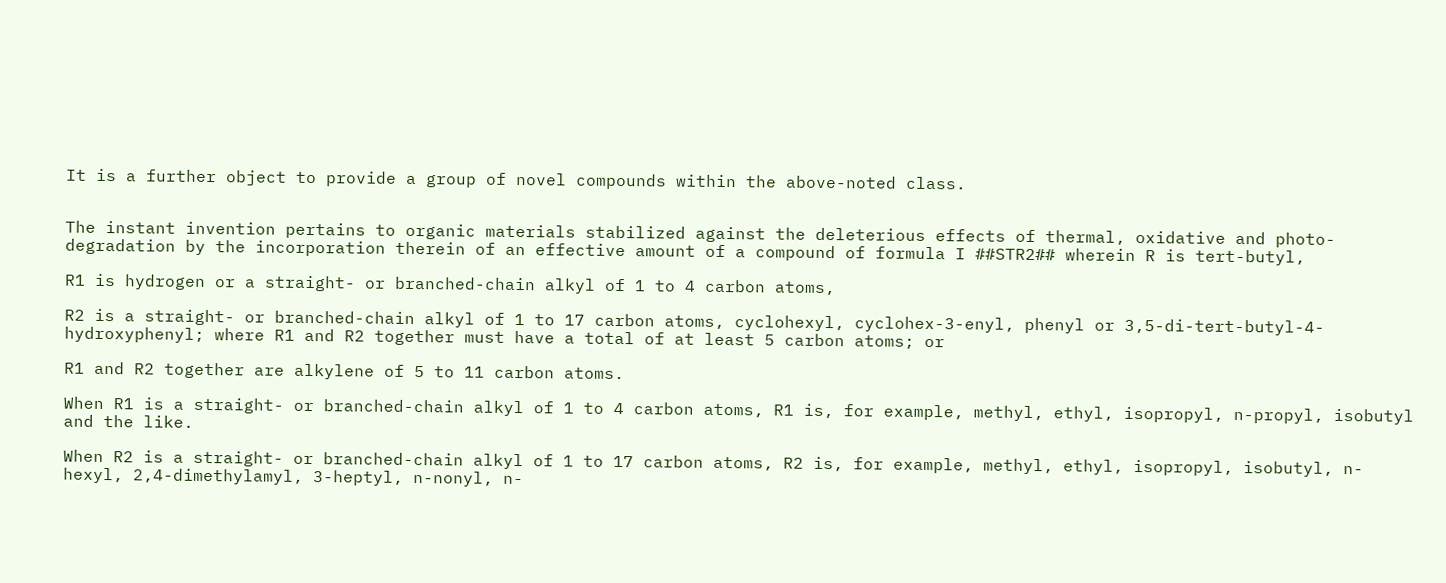It is a further object to provide a group of novel compounds within the above-noted class.


The instant invention pertains to organic materials stabilized against the deleterious effects of thermal, oxidative and photo-degradation by the incorporation therein of an effective amount of a compound of formula I ##STR2## wherein R is tert-butyl,

R1 is hydrogen or a straight- or branched-chain alkyl of 1 to 4 carbon atoms,

R2 is a straight- or branched-chain alkyl of 1 to 17 carbon atoms, cyclohexyl, cyclohex-3-enyl, phenyl or 3,5-di-tert-butyl-4-hydroxyphenyl; where R1 and R2 together must have a total of at least 5 carbon atoms; or

R1 and R2 together are alkylene of 5 to 11 carbon atoms.

When R1 is a straight- or branched-chain alkyl of 1 to 4 carbon atoms, R1 is, for example, methyl, ethyl, isopropyl, n-propyl, isobutyl and the like.

When R2 is a straight- or branched-chain alkyl of 1 to 17 carbon atoms, R2 is, for example, methyl, ethyl, isopropyl, isobutyl, n-hexyl, 2,4-dimethylamyl, 3-heptyl, n-nonyl, n-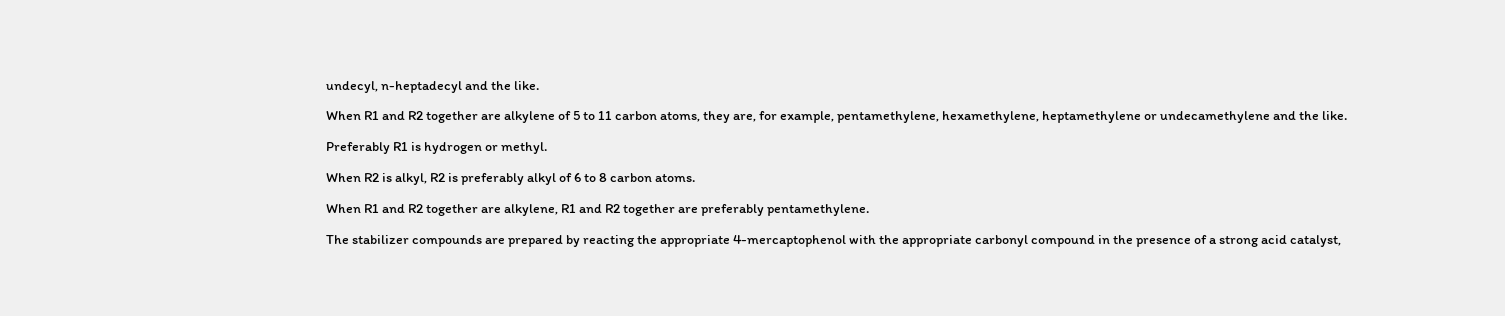undecyl, n-heptadecyl and the like.

When R1 and R2 together are alkylene of 5 to 11 carbon atoms, they are, for example, pentamethylene, hexamethylene, heptamethylene or undecamethylene and the like.

Preferably R1 is hydrogen or methyl.

When R2 is alkyl, R2 is preferably alkyl of 6 to 8 carbon atoms.

When R1 and R2 together are alkylene, R1 and R2 together are preferably pentamethylene.

The stabilizer compounds are prepared by reacting the appropriate 4-mercaptophenol with the appropriate carbonyl compound in the presence of a strong acid catalyst,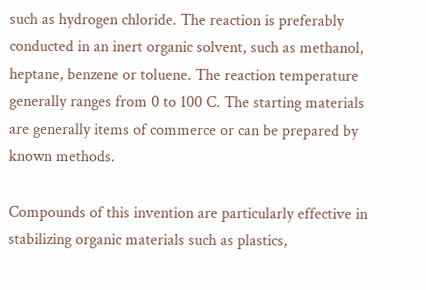such as hydrogen chloride. The reaction is preferably conducted in an inert organic solvent, such as methanol, heptane, benzene or toluene. The reaction temperature generally ranges from 0 to 100 C. The starting materials are generally items of commerce or can be prepared by known methods.

Compounds of this invention are particularly effective in stabilizing organic materials such as plastics,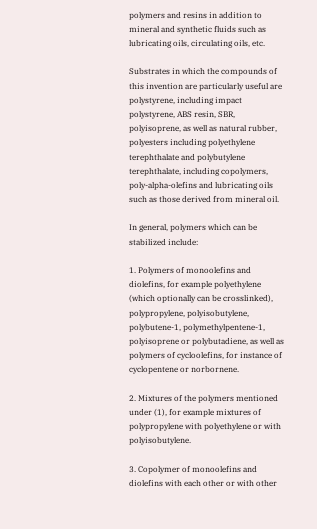polymers and resins in addition to mineral and synthetic fluids such as lubricating oils, circulating oils, etc.

Substrates in which the compounds of this invention are particularly useful are polystyrene, including impact polystyrene, ABS resin, SBR, polyisoprene, as well as natural rubber, polyesters including polyethylene terephthalate and polybutylene terephthalate, including copolymers, poly-alpha-olefins and lubricating oils such as those derived from mineral oil.

In general, polymers which can be stabilized include:

1. Polymers of monoolefins and diolefins, for example polyethylene (which optionally can be crosslinked), polypropylene, polyisobutylene, polybutene-1, polymethylpentene-1, polyisoprene or polybutadiene, as well as polymers of cycloolefins, for instance of cyclopentene or norbornene.

2. Mixtures of the polymers mentioned under (1), for example mixtures of polypropylene with polyethylene or with polyisobutylene.

3. Copolymer of monoolefins and diolefins with each other or with other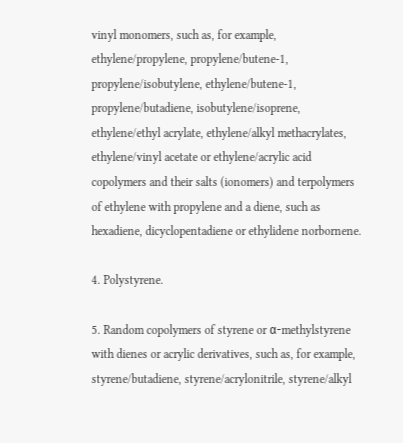vinyl monomers, such as, for example, ethylene/propylene, propylene/butene-1, propylene/isobutylene, ethylene/butene-1, propylene/butadiene, isobutylene/isoprene, ethylene/ethyl acrylate, ethylene/alkyl methacrylates, ethylene/vinyl acetate or ethylene/acrylic acid copolymers and their salts (ionomers) and terpolymers of ethylene with propylene and a diene, such as hexadiene, dicyclopentadiene or ethylidene norbornene.

4. Polystyrene.

5. Random copolymers of styrene or α-methylstyrene with dienes or acrylic derivatives, such as, for example, styrene/butadiene, styrene/acrylonitrile, styrene/alkyl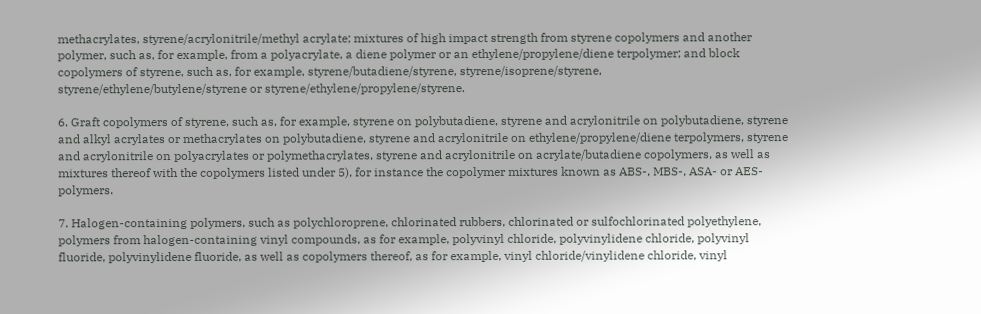methacrylates, styrene/acrylonitrile/methyl acrylate; mixtures of high impact strength from styrene copolymers and another polymer, such as, for example, from a polyacrylate, a diene polymer or an ethylene/propylene/diene terpolymer; and block copolymers of styrene, such as, for example, styrene/butadiene/styrene, styrene/isoprene/styrene, styrene/ethylene/butylene/styrene or styrene/ethylene/propylene/styrene.

6. Graft copolymers of styrene, such as, for example, styrene on polybutadiene, styrene and acrylonitrile on polybutadiene, styrene and alkyl acrylates or methacrylates on polybutadiene, styrene and acrylonitrile on ethylene/propylene/diene terpolymers, styrene and acrylonitrile on polyacrylates or polymethacrylates, styrene and acrylonitrile on acrylate/butadiene copolymers, as well as mixtures thereof with the copolymers listed under 5), for instance the copolymer mixtures known as ABS-, MBS-, ASA- or AES-polymers.

7. Halogen-containing polymers, such as polychloroprene, chlorinated rubbers, chlorinated or sulfochlorinated polyethylene, polymers from halogen-containing vinyl compounds, as for example, polyvinyl chloride, polyvinylidene chloride, polyvinyl fluoride, polyvinylidene fluoride, as well as copolymers thereof, as for example, vinyl chloride/vinylidene chloride, vinyl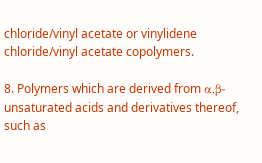chloride/vinyl acetate or vinylidene chloride/vinyl acetate copolymers.

8. Polymers which are derived from α,β-unsaturated acids and derivatives thereof, such as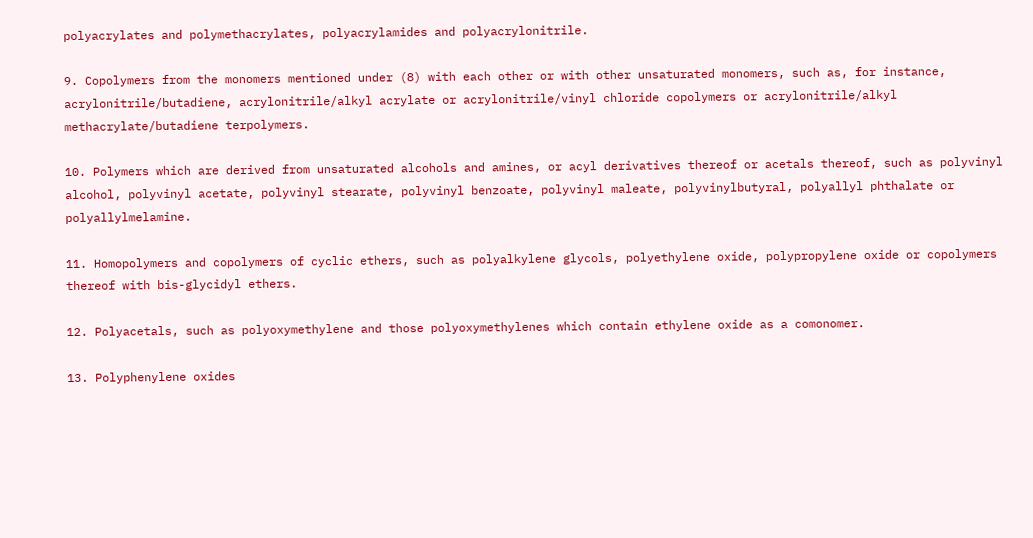polyacrylates and polymethacrylates, polyacrylamides and polyacrylonitrile.

9. Copolymers from the monomers mentioned under (8) with each other or with other unsaturated monomers, such as, for instance, acrylonitrile/butadiene, acrylonitrile/alkyl acrylate or acrylonitrile/vinyl chloride copolymers or acrylonitrile/alkyl methacrylate/butadiene terpolymers.

10. Polymers which are derived from unsaturated alcohols and amines, or acyl derivatives thereof or acetals thereof, such as polyvinyl alcohol, polyvinyl acetate, polyvinyl stearate, polyvinyl benzoate, polyvinyl maleate, polyvinylbutyral, polyallyl phthalate or polyallylmelamine.

11. Homopolymers and copolymers of cyclic ethers, such as polyalkylene glycols, polyethylene oxide, polypropylene oxide or copolymers thereof with bis-glycidyl ethers.

12. Polyacetals, such as polyoxymethylene and those polyoxymethylenes which contain ethylene oxide as a comonomer.

13. Polyphenylene oxides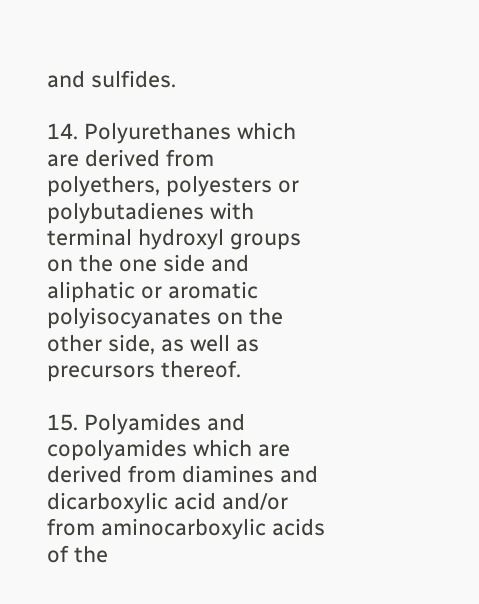and sulfides.

14. Polyurethanes which are derived from polyethers, polyesters or polybutadienes with terminal hydroxyl groups on the one side and aliphatic or aromatic polyisocyanates on the other side, as well as precursors thereof.

15. Polyamides and copolyamides which are derived from diamines and dicarboxylic acid and/or from aminocarboxylic acids of the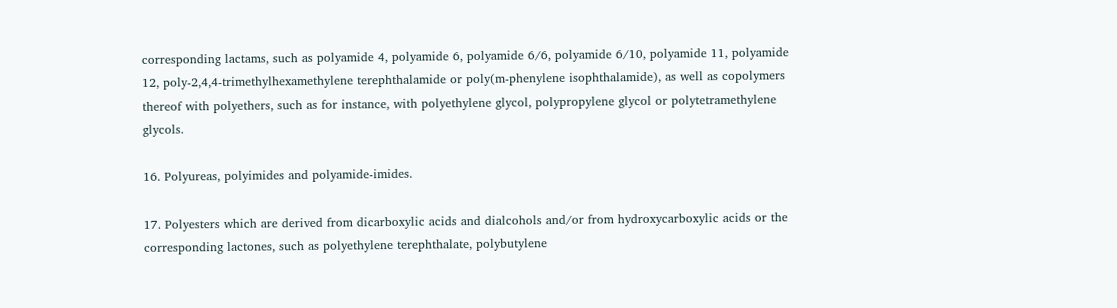corresponding lactams, such as polyamide 4, polyamide 6, polyamide 6/6, polyamide 6/10, polyamide 11, polyamide 12, poly-2,4,4-trimethylhexamethylene terephthalamide or poly(m-phenylene isophthalamide), as well as copolymers thereof with polyethers, such as for instance, with polyethylene glycol, polypropylene glycol or polytetramethylene glycols.

16. Polyureas, polyimides and polyamide-imides.

17. Polyesters which are derived from dicarboxylic acids and dialcohols and/or from hydroxycarboxylic acids or the corresponding lactones, such as polyethylene terephthalate, polybutylene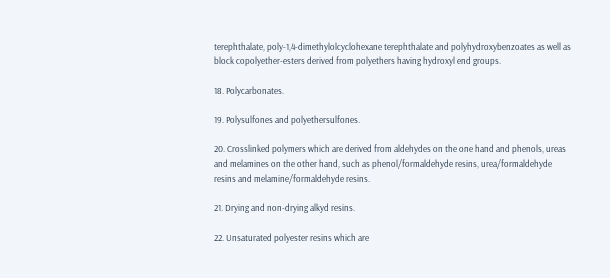terephthalate, poly-1,4-dimethylolcyclohexane terephthalate and polyhydroxybenzoates as well as block copolyether-esters derived from polyethers having hydroxyl end groups.

18. Polycarbonates.

19. Polysulfones and polyethersulfones.

20. Crosslinked polymers which are derived from aldehydes on the one hand and phenols, ureas and melamines on the other hand, such as phenol/formaldehyde resins, urea/formaldehyde resins and melamine/formaldehyde resins.

21. Drying and non-drying alkyd resins.

22. Unsaturated polyester resins which are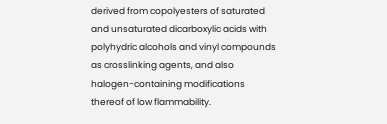derived from copolyesters of saturated and unsaturated dicarboxylic acids with polyhydric alcohols and vinyl compounds as crosslinking agents, and also halogen-containing modifications thereof of low flammability.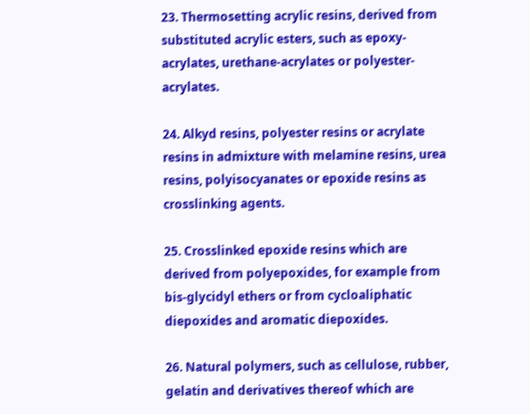23. Thermosetting acrylic resins, derived from substituted acrylic esters, such as epoxy-acrylates, urethane-acrylates or polyester-acrylates.

24. Alkyd resins, polyester resins or acrylate resins in admixture with melamine resins, urea resins, polyisocyanates or epoxide resins as crosslinking agents.

25. Crosslinked epoxide resins which are derived from polyepoxides, for example from bis-glycidyl ethers or from cycloaliphatic diepoxides and aromatic diepoxides.

26. Natural polymers, such as cellulose, rubber, gelatin and derivatives thereof which are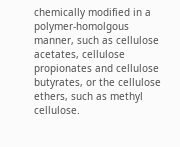chemically modified in a polymer-homolgous manner, such as cellulose acetates, cellulose propionates and cellulose butyrates, or the cellulose ethers, such as methyl cellulose.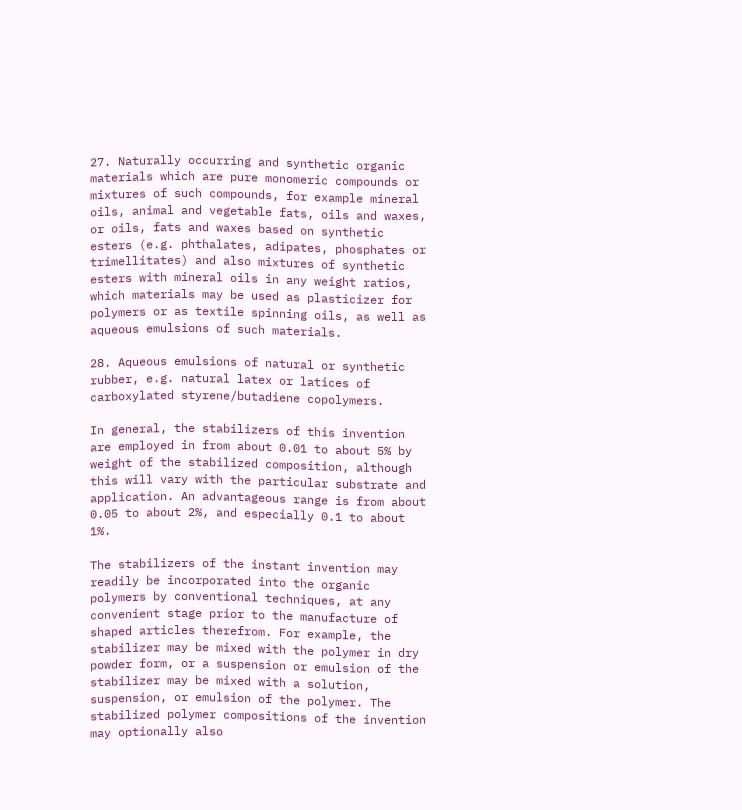27. Naturally occurring and synthetic organic materials which are pure monomeric compounds or mixtures of such compounds, for example mineral oils, animal and vegetable fats, oils and waxes, or oils, fats and waxes based on synthetic esters (e.g. phthalates, adipates, phosphates or trimellitates) and also mixtures of synthetic esters with mineral oils in any weight ratios, which materials may be used as plasticizer for polymers or as textile spinning oils, as well as aqueous emulsions of such materials.

28. Aqueous emulsions of natural or synthetic rubber, e.g. natural latex or latices of carboxylated styrene/butadiene copolymers.

In general, the stabilizers of this invention are employed in from about 0.01 to about 5% by weight of the stabilized composition, although this will vary with the particular substrate and application. An advantageous range is from about 0.05 to about 2%, and especially 0.1 to about 1%.

The stabilizers of the instant invention may readily be incorporated into the organic polymers by conventional techniques, at any convenient stage prior to the manufacture of shaped articles therefrom. For example, the stabilizer may be mixed with the polymer in dry powder form, or a suspension or emulsion of the stabilizer may be mixed with a solution, suspension, or emulsion of the polymer. The stabilized polymer compositions of the invention may optionally also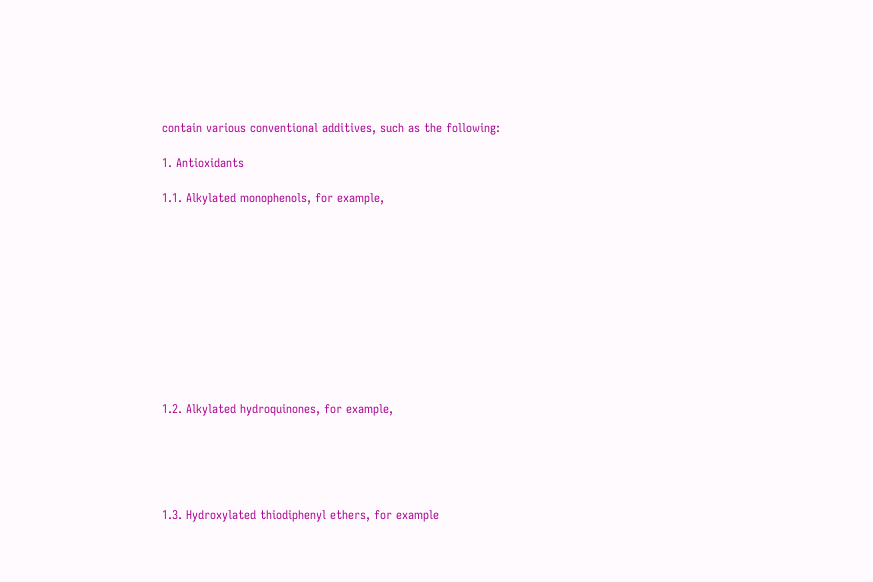contain various conventional additives, such as the following:

1. Antioxidants

1.1. Alkylated monophenols, for example,











1.2. Alkylated hydroquinones, for example,





1.3. Hydroxylated thiodiphenyl ethers, for example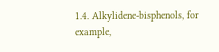1.4. Alkylidene-bisphenols, for example,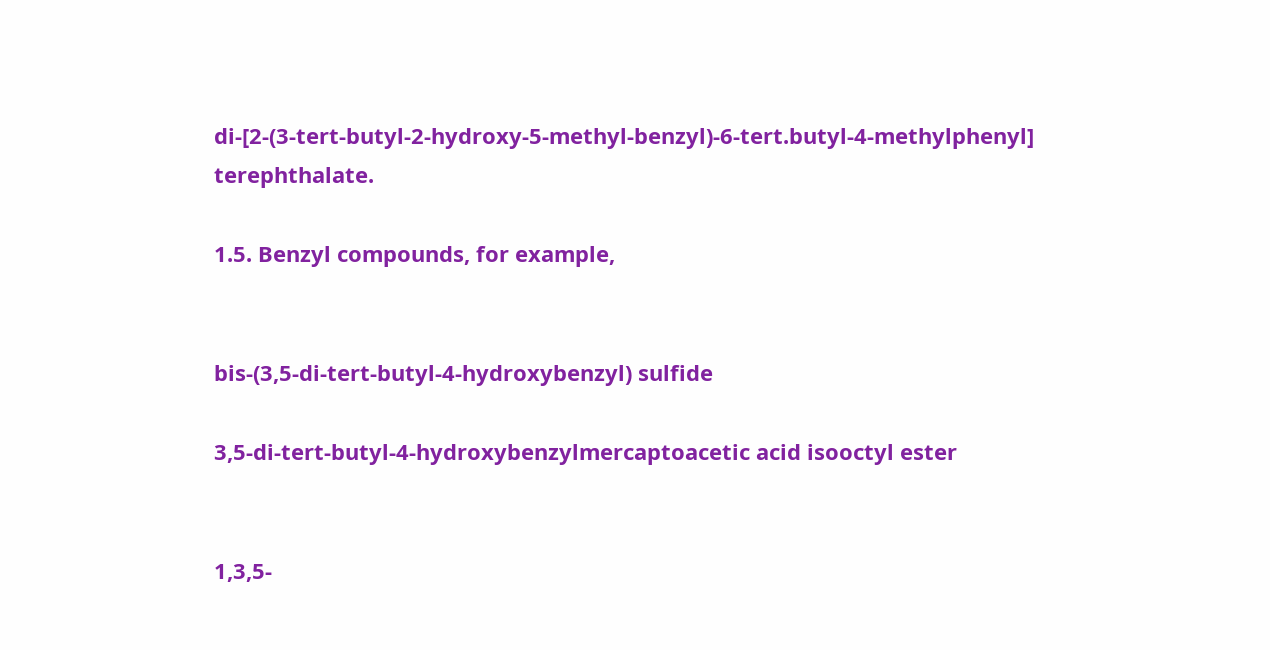di-[2-(3-tert-butyl-2-hydroxy-5-methyl-benzyl)-6-tert.butyl-4-methylphenyl] terephthalate.

1.5. Benzyl compounds, for example,


bis-(3,5-di-tert-butyl-4-hydroxybenzyl) sulfide

3,5-di-tert-butyl-4-hydroxybenzylmercaptoacetic acid isooctyl ester


1,3,5-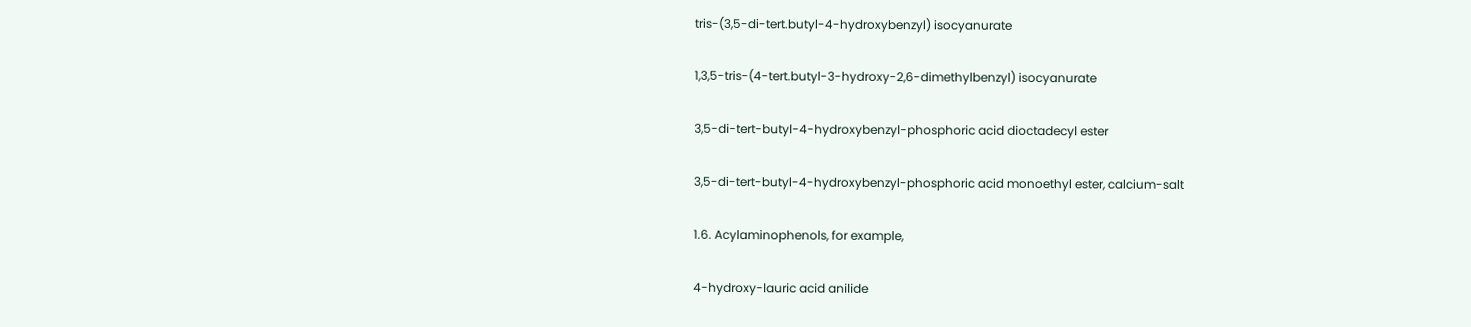tris-(3,5-di-tert.butyl-4-hydroxybenzyl) isocyanurate

1,3,5-tris-(4-tert.butyl-3-hydroxy-2,6-dimethylbenzyl) isocyanurate

3,5-di-tert-butyl-4-hydroxybenzyl-phosphoric acid dioctadecyl ester

3,5-di-tert-butyl-4-hydroxybenzyl-phosphoric acid monoethyl ester, calcium-salt

1.6. Acylaminophenols, for example,

4-hydroxy-lauric acid anilide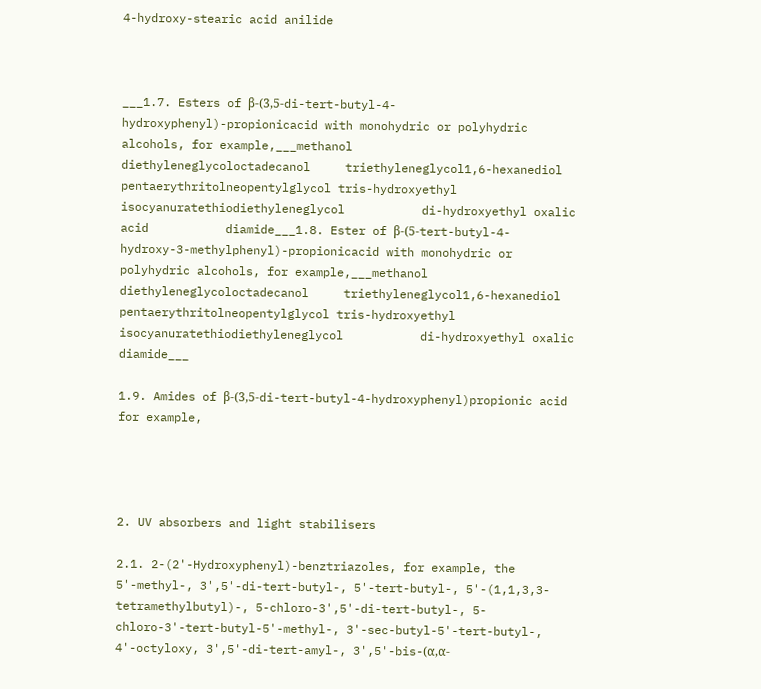4-hydroxy-stearic acid anilide



___1.7. Esters of β-(3,5-di-tert-butyl-4-hydroxyphenyl)-propionicacid with monohydric or polyhydric alcohols, for example,___methanol        diethyleneglycoloctadecanol     triethyleneglycol1,6-hexanediol  pentaerythritolneopentylglycol tris-hydroxyethyl isocyanuratethiodiethyleneglycol           di-hydroxyethyl oxalic acid           diamide___1.8. Ester of β-(5-tert-butyl-4-hydroxy-3-methylphenyl)-propionicacid with monohydric or polyhydric alcohols, for example,___methanol        diethyleneglycoloctadecanol     triethyleneglycol1,6-hexanediol  pentaerythritolneopentylglycol tris-hydroxyethyl isocyanuratethiodiethyleneglycol           di-hydroxyethyl oxalic diamide___

1.9. Amides of β-(3,5-di-tert-butyl-4-hydroxyphenyl)propionic acid for example,




2. UV absorbers and light stabilisers

2.1. 2-(2'-Hydroxyphenyl)-benztriazoles, for example, the 5'-methyl-, 3',5'-di-tert-butyl-, 5'-tert-butyl-, 5'-(1,1,3,3-tetramethylbutyl)-, 5-chloro-3',5'-di-tert-butyl-, 5-chloro-3'-tert-butyl-5'-methyl-, 3'-sec-butyl-5'-tert-butyl-, 4'-octyloxy, 3',5'-di-tert-amyl-, 3',5'-bis-(α,α-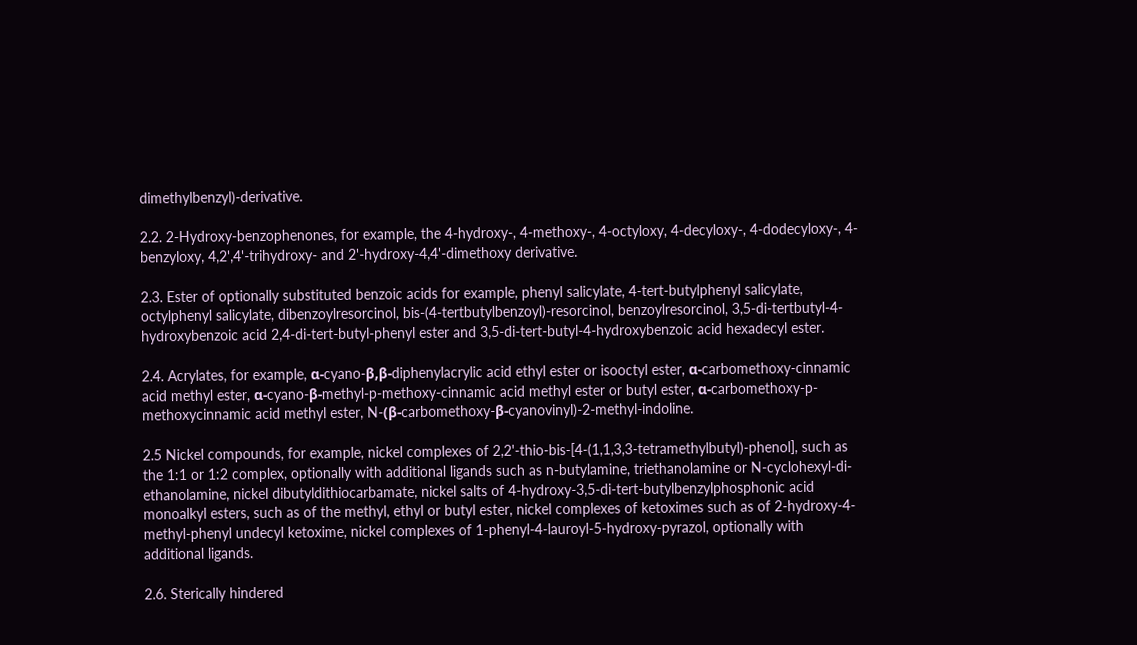dimethylbenzyl)-derivative.

2.2. 2-Hydroxy-benzophenones, for example, the 4-hydroxy-, 4-methoxy-, 4-octyloxy, 4-decyloxy-, 4-dodecyloxy-, 4-benzyloxy, 4,2',4'-trihydroxy- and 2'-hydroxy-4,4'-dimethoxy derivative.

2.3. Ester of optionally substituted benzoic acids for example, phenyl salicylate, 4-tert-butylphenyl salicylate, octylphenyl salicylate, dibenzoylresorcinol, bis-(4-tertbutylbenzoyl)-resorcinol, benzoylresorcinol, 3,5-di-tertbutyl-4-hydroxybenzoic acid 2,4-di-tert-butyl-phenyl ester and 3,5-di-tert-butyl-4-hydroxybenzoic acid hexadecyl ester.

2.4. Acrylates, for example, α-cyano-β,β-diphenylacrylic acid ethyl ester or isooctyl ester, α-carbomethoxy-cinnamic acid methyl ester, α-cyano-β-methyl-p-methoxy-cinnamic acid methyl ester or butyl ester, α-carbomethoxy-p-methoxycinnamic acid methyl ester, N-(β-carbomethoxy-β-cyanovinyl)-2-methyl-indoline.

2.5 Nickel compounds, for example, nickel complexes of 2,2'-thio-bis-[4-(1,1,3,3-tetramethylbutyl)-phenol], such as the 1:1 or 1:2 complex, optionally with additional ligands such as n-butylamine, triethanolamine or N-cyclohexyl-di-ethanolamine, nickel dibutyldithiocarbamate, nickel salts of 4-hydroxy-3,5-di-tert-butylbenzylphosphonic acid monoalkyl esters, such as of the methyl, ethyl or butyl ester, nickel complexes of ketoximes such as of 2-hydroxy-4-methyl-phenyl undecyl ketoxime, nickel complexes of 1-phenyl-4-lauroyl-5-hydroxy-pyrazol, optionally with additional ligands.

2.6. Sterically hindered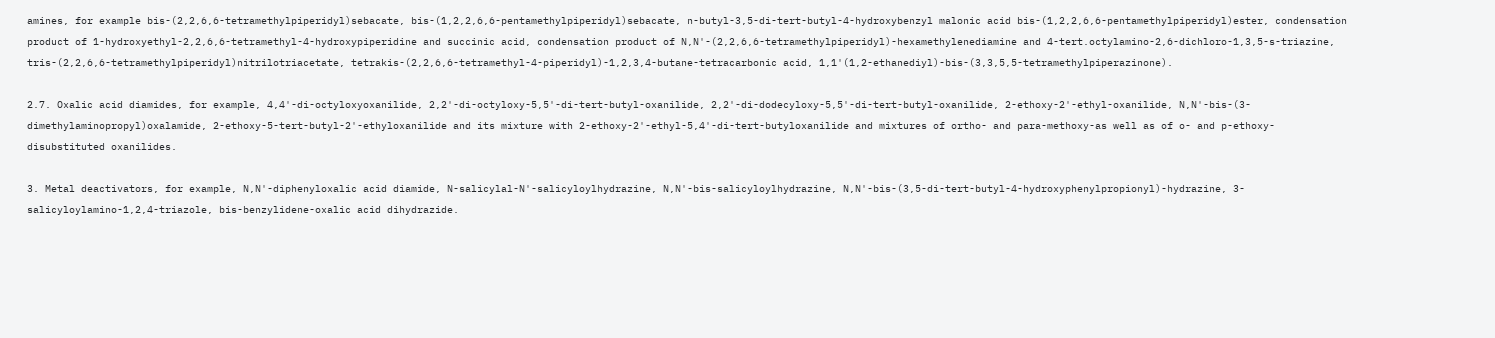amines, for example bis-(2,2,6,6-tetramethylpiperidyl)sebacate, bis-(1,2,2,6,6-pentamethylpiperidyl)sebacate, n-butyl-3,5-di-tert-butyl-4-hydroxybenzyl malonic acid bis-(1,2,2,6,6-pentamethylpiperidyl)ester, condensation product of 1-hydroxyethyl-2,2,6,6-tetramethyl-4-hydroxypiperidine and succinic acid, condensation product of N,N'-(2,2,6,6-tetramethylpiperidyl)-hexamethylenediamine and 4-tert.octylamino-2,6-dichloro-1,3,5-s-triazine, tris-(2,2,6,6-tetramethylpiperidyl)nitrilotriacetate, tetrakis-(2,2,6,6-tetramethyl-4-piperidyl)-1,2,3,4-butane-tetracarbonic acid, 1,1'(1,2-ethanediyl)-bis-(3,3,5,5-tetramethylpiperazinone).

2.7. Oxalic acid diamides, for example, 4,4'-di-octyloxyoxanilide, 2,2'-di-octyloxy-5,5'-di-tert-butyl-oxanilide, 2,2'-di-dodecyloxy-5,5'-di-tert-butyl-oxanilide, 2-ethoxy-2'-ethyl-oxanilide, N,N'-bis-(3-dimethylaminopropyl)oxalamide, 2-ethoxy-5-tert-butyl-2'-ethyloxanilide and its mixture with 2-ethoxy-2'-ethyl-5,4'-di-tert-butyloxanilide and mixtures of ortho- and para-methoxy-as well as of o- and p-ethoxy-disubstituted oxanilides.

3. Metal deactivators, for example, N,N'-diphenyloxalic acid diamide, N-salicylal-N'-salicyloylhydrazine, N,N'-bis-salicyloylhydrazine, N,N'-bis-(3,5-di-tert-butyl-4-hydroxyphenylpropionyl)-hydrazine, 3-salicyloylamino-1,2,4-triazole, bis-benzylidene-oxalic acid dihydrazide.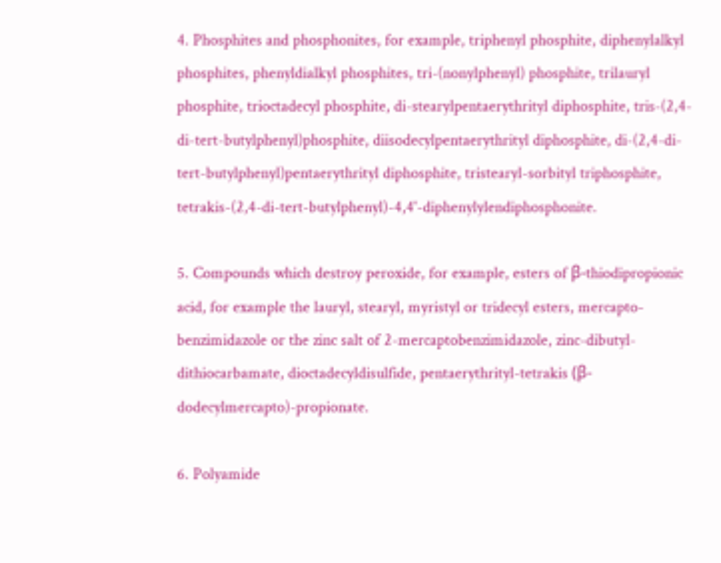4. Phosphites and phosphonites, for example, triphenyl phosphite, diphenylalkyl phosphites, phenyldialkyl phosphites, tri-(nonylphenyl) phosphite, trilauryl phosphite, trioctadecyl phosphite, di-stearylpentaerythrityl diphosphite, tris-(2,4-di-tert-butylphenyl)phosphite, diisodecylpentaerythrityl diphosphite, di-(2,4-di-tert-butylphenyl)pentaerythrityl diphosphite, tristearyl-sorbityl triphosphite, tetrakis-(2,4-di-tert-butylphenyl)-4,4'-diphenylylendiphosphonite.

5. Compounds which destroy peroxide, for example, esters of β-thiodipropionic acid, for example the lauryl, stearyl, myristyl or tridecyl esters, mercapto-benzimidazole or the zinc salt of 2-mercaptobenzimidazole, zinc-dibutyl-dithiocarbamate, dioctadecyldisulfide, pentaerythrityl-tetrakis (β-dodecylmercapto)-propionate.

6. Polyamide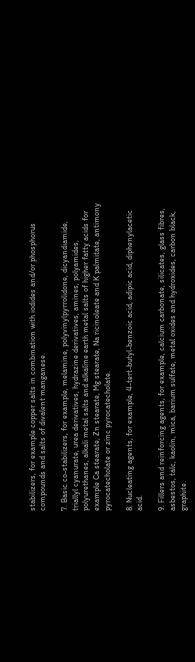stabilizers, for example copper salts in combination with iodides and/or phosphorus compounds and salts of divalent manganese.

7. Basic co-stabilizers, for example, melamine, polyvinylpyrrolidone, dicyandiamide, triallyl cyanurate, urea derivatives, hydrazine derivatives, amines, polyamides, polyurethanes, alkali metal salts and alkaline earth metal salts of higher fatty acids for example Ca stearate, Zn stearate, Mg stearate, Na ricinoleate and K palmitate, antimony pyrocatecholate or zinc pyrocatecholate.

8. Nucleating agents, for example, 4-tert-butyl-benzoic acid, adipic acid, diphenylacetic acid.

9. Fillers and reinforcing agents, for example, calcium carbonate, silicates, glass fibres, asbestos, talc, kaolin, mica, barium sulfate, metal oxides and hydroxides, carbon black, graphite.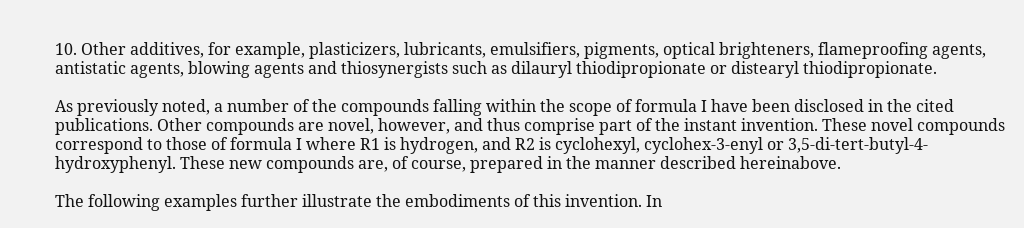10. Other additives, for example, plasticizers, lubricants, emulsifiers, pigments, optical brighteners, flameproofing agents, antistatic agents, blowing agents and thiosynergists such as dilauryl thiodipropionate or distearyl thiodipropionate.

As previously noted, a number of the compounds falling within the scope of formula I have been disclosed in the cited publications. Other compounds are novel, however, and thus comprise part of the instant invention. These novel compounds correspond to those of formula I where R1 is hydrogen, and R2 is cyclohexyl, cyclohex-3-enyl or 3,5-di-tert-butyl-4-hydroxyphenyl. These new compounds are, of course, prepared in the manner described hereinabove.

The following examples further illustrate the embodiments of this invention. In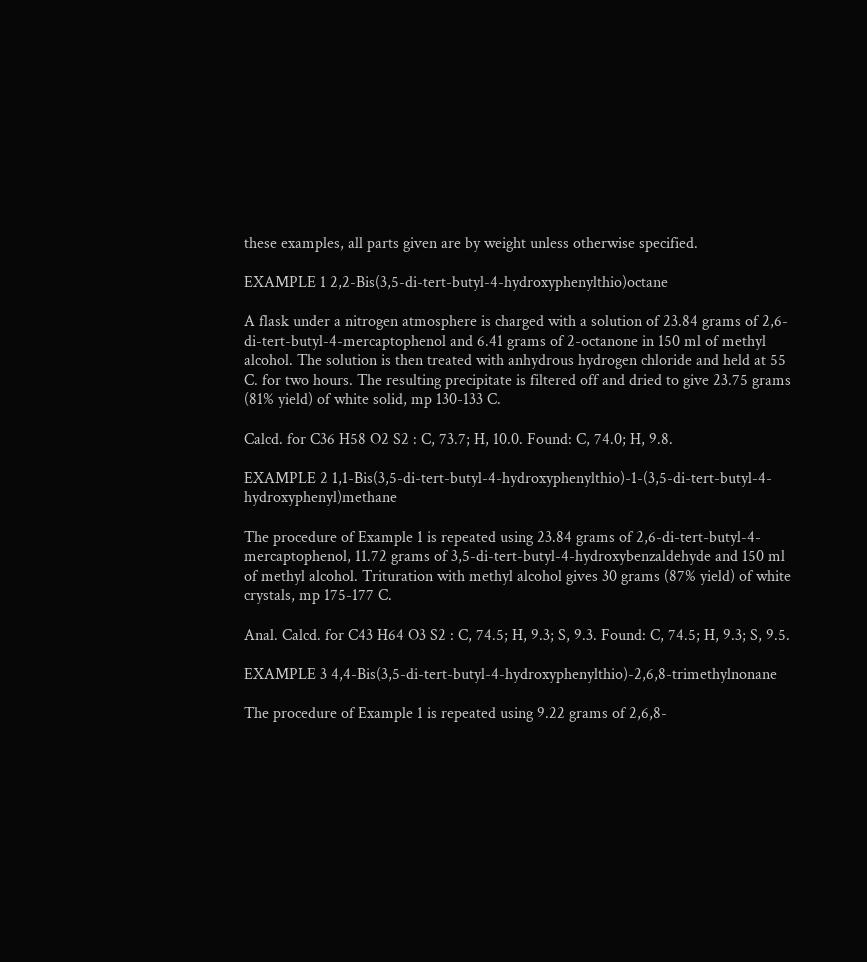these examples, all parts given are by weight unless otherwise specified.

EXAMPLE 1 2,2-Bis(3,5-di-tert-butyl-4-hydroxyphenylthio)octane

A flask under a nitrogen atmosphere is charged with a solution of 23.84 grams of 2,6-di-tert-butyl-4-mercaptophenol and 6.41 grams of 2-octanone in 150 ml of methyl alcohol. The solution is then treated with anhydrous hydrogen chloride and held at 55 C. for two hours. The resulting precipitate is filtered off and dried to give 23.75 grams (81% yield) of white solid, mp 130-133 C.

Calcd. for C36 H58 O2 S2 : C, 73.7; H, 10.0. Found: C, 74.0; H, 9.8.

EXAMPLE 2 1,1-Bis(3,5-di-tert-butyl-4-hydroxyphenylthio)-1-(3,5-di-tert-butyl-4-hydroxyphenyl)methane

The procedure of Example 1 is repeated using 23.84 grams of 2,6-di-tert-butyl-4-mercaptophenol, 11.72 grams of 3,5-di-tert-butyl-4-hydroxybenzaldehyde and 150 ml of methyl alcohol. Trituration with methyl alcohol gives 30 grams (87% yield) of white crystals, mp 175-177 C.

Anal. Calcd. for C43 H64 O3 S2 : C, 74.5; H, 9.3; S, 9.3. Found: C, 74.5; H, 9.3; S, 9.5.

EXAMPLE 3 4,4-Bis(3,5-di-tert-butyl-4-hydroxyphenylthio)-2,6,8-trimethylnonane

The procedure of Example 1 is repeated using 9.22 grams of 2,6,8-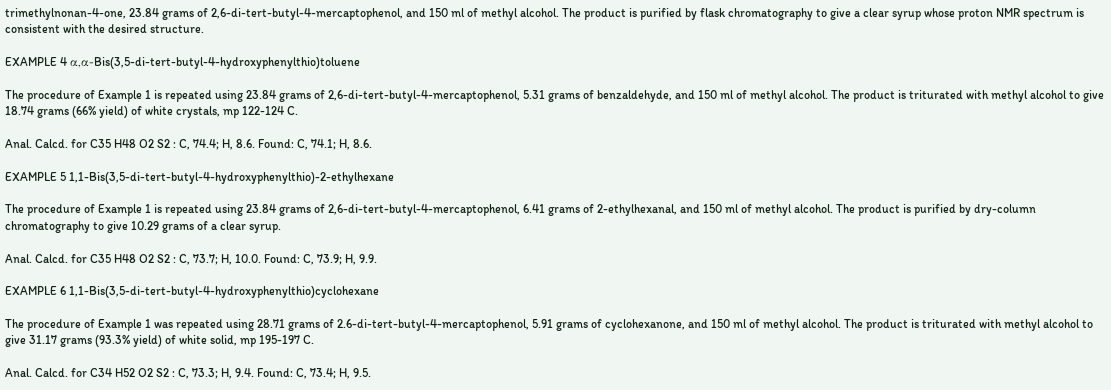trimethylnonan-4-one, 23.84 grams of 2,6-di-tert-butyl-4-mercaptophenol, and 150 ml of methyl alcohol. The product is purified by flask chromatography to give a clear syrup whose proton NMR spectrum is consistent with the desired structure.

EXAMPLE 4 α,α-Bis(3,5-di-tert-butyl-4-hydroxyphenylthio)toluene

The procedure of Example 1 is repeated using 23.84 grams of 2,6-di-tert-butyl-4-mercaptophenol, 5.31 grams of benzaldehyde, and 150 ml of methyl alcohol. The product is triturated with methyl alcohol to give 18.74 grams (66% yield) of white crystals, mp 122-124 C.

Anal. Calcd. for C35 H48 O2 S2 : C, 74.4; H, 8.6. Found: C, 74.1; H, 8.6.

EXAMPLE 5 1,1-Bis(3,5-di-tert-butyl-4-hydroxyphenylthio)-2-ethylhexane

The procedure of Example 1 is repeated using 23.84 grams of 2,6-di-tert-butyl-4-mercaptophenol, 6.41 grams of 2-ethylhexanal, and 150 ml of methyl alcohol. The product is purified by dry-column chromatography to give 10.29 grams of a clear syrup.

Anal. Calcd. for C35 H48 O2 S2 : C, 73.7; H, 10.0. Found: C, 73.9; H, 9.9.

EXAMPLE 6 1,1-Bis(3,5-di-tert-butyl-4-hydroxyphenylthio)cyclohexane

The procedure of Example 1 was repeated using 28.71 grams of 2.6-di-tert-butyl-4-mercaptophenol, 5.91 grams of cyclohexanone, and 150 ml of methyl alcohol. The product is triturated with methyl alcohol to give 31.17 grams (93.3% yield) of white solid, mp 195-197 C.

Anal. Calcd. for C34 H52 O2 S2 : C, 73.3; H, 9.4. Found: C, 73.4; H, 9.5.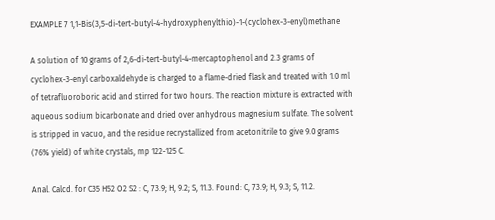EXAMPLE 7 1,1-Bis(3,5-di-tert-butyl-4-hydroxyphenylthio)-1-(cyclohex-3-enyl)methane

A solution of 10 grams of 2,6-di-tert-butyl-4-mercaptophenol and 2.3 grams of cyclohex-3-enyl carboxaldehyde is charged to a flame-dried flask and treated with 1.0 ml of tetrafluoroboric acid and stirred for two hours. The reaction mixture is extracted with aqueous sodium bicarbonate and dried over anhydrous magnesium sulfate. The solvent is stripped in vacuo, and the residue recrystallized from acetonitrile to give 9.0 grams (76% yield) of white crystals, mp 122-125 C.

Anal. Calcd. for C35 H52 O2 S2 : C, 73.9; H, 9.2; S, 11.3. Found: C, 73.9; H, 9.3; S, 11.2.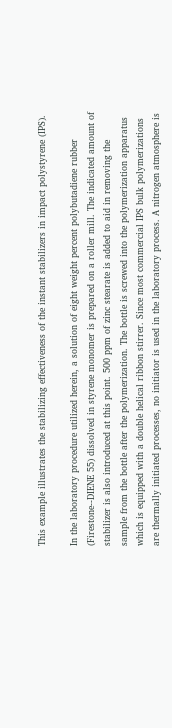This example illustrates the stabilizing effectiveness of the instant stabilizers in impact polystyrene (IPS).

In the laboratory procedure utilized herein, a solution of eight weight percent polybutadiene rubber (Firestone--DIENE 55) dissolved in styrene monomer is prepared on a roller mill. The indicated amount of stabilizer is also introduced at this point. 500 ppm of zinc stearate is added to aid in removing the sample from the bottle after the polymerization. The bottle is screwed into the polymerization apparatus which is equipped with a double helical ribbon stirrer. Since most commercial IPS bulk polymerizations are thermally initiated processes, no initiator is used in the laboratory process. A nitrogen atmosphere is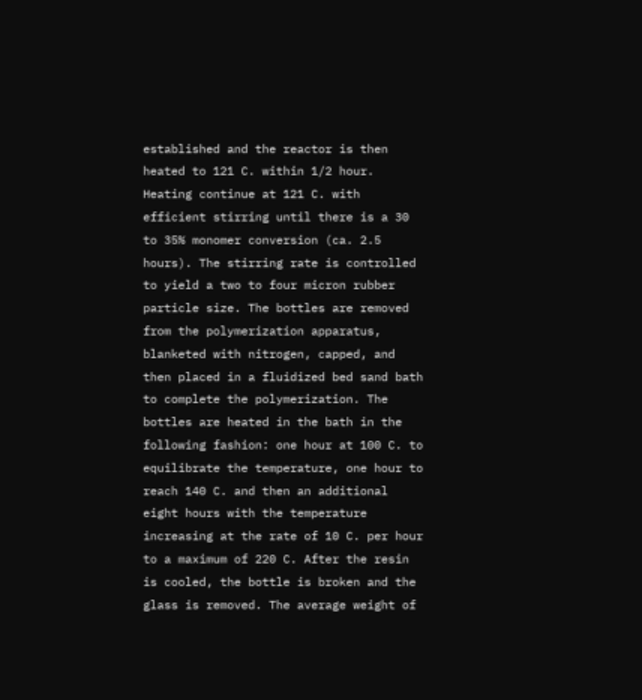established and the reactor is then heated to 121 C. within 1/2 hour. Heating continue at 121 C. with efficient stirring until there is a 30 to 35% monomer conversion (ca. 2.5 hours). The stirring rate is controlled to yield a two to four micron rubber particle size. The bottles are removed from the polymerization apparatus, blanketed with nitrogen, capped, and then placed in a fluidized bed sand bath to complete the polymerization. The bottles are heated in the bath in the following fashion: one hour at 100 C. to equilibrate the temperature, one hour to reach 140 C. and then an additional eight hours with the temperature increasing at the rate of 10 C. per hour to a maximum of 220 C. After the resin is cooled, the bottle is broken and the glass is removed. The average weight of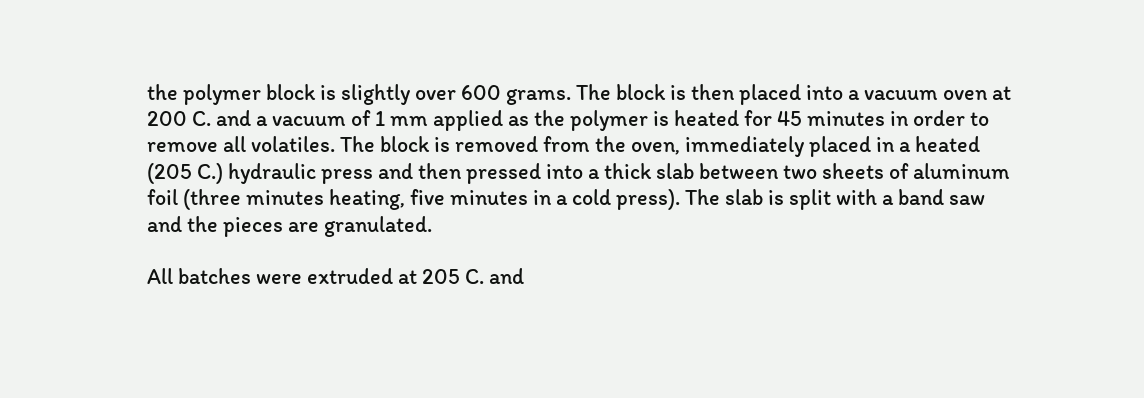the polymer block is slightly over 600 grams. The block is then placed into a vacuum oven at 200 C. and a vacuum of 1 mm applied as the polymer is heated for 45 minutes in order to remove all volatiles. The block is removed from the oven, immediately placed in a heated (205 C.) hydraulic press and then pressed into a thick slab between two sheets of aluminum foil (three minutes heating, five minutes in a cold press). The slab is split with a band saw and the pieces are granulated.

All batches were extruded at 205 C. and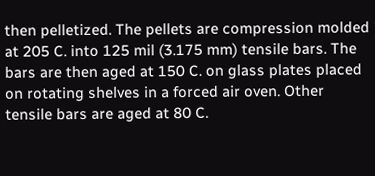then pelletized. The pellets are compression molded at 205 C. into 125 mil (3.175 mm) tensile bars. The bars are then aged at 150 C. on glass plates placed on rotating shelves in a forced air oven. Other tensile bars are aged at 80 C.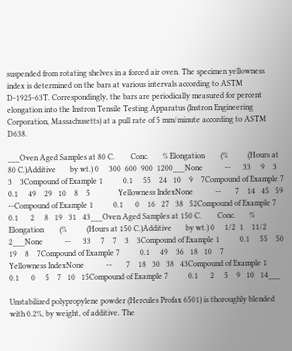suspended from rotating shelves in a forced air oven. The specimen yellowness index is determined on the bars at various intervals according to ASTM D-1925-63T. Correspondingly, the bars are periodically measured for percent elongation into the Instron Tensile Testing Apparatus (Instron Engineering Corporation, Massachusetts) at a pull rate of 5 mm/minute according to ASTM D638.

___Oven Aged Samples at 80 C.        Conc.       % Elongation        (%          (Hours at 80 C.)Additive       by wt.) 0     300  600  900  1200___None           --      33     9    3    3    3Compound of Example 1          0.1     55    24   10    9    7Compound of Example 7          0.1     49    29   10    8    5              Yellowness IndexNone           --       7    14   45   59   --Compound of Example 1          0.1      0    16   27   38   52Compound of Example 7          0.1      2     8   19   31   43___Oven Aged Samples at 150 C.        Conc.       % Elongation        (%          (Hours at 150 C.)Additive       by wt.) 0     1/2  1    11/2 2___None           --      33     7    7    3    3Compound of Example 1          0.1     55    50   19    8    7Compound of Example 7          0.1     49    36   18   10    7              Yellowness IndexNone           --       7    18   30   38   43Compound of Example 1          0.1      0     5    7   10   15Compound of Example 7          0.1      2     5    9   10   14___

Unstabilized polypropylene powder (Hercules Profax 6501) is thoroughly blended with 0.2%, by weight, of additive. The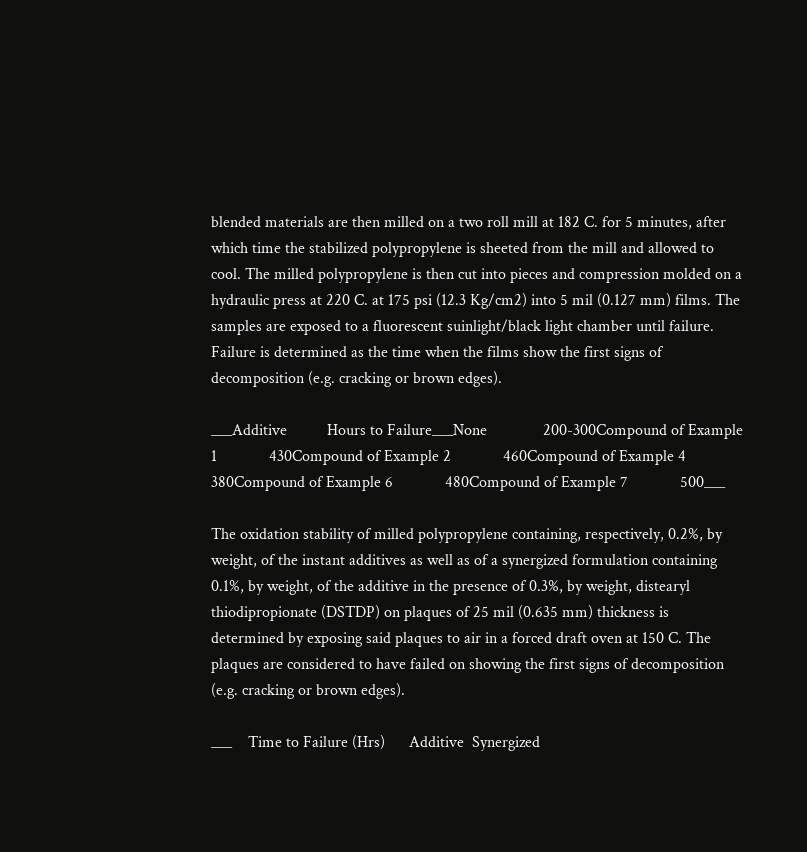blended materials are then milled on a two roll mill at 182 C. for 5 minutes, after which time the stabilized polypropylene is sheeted from the mill and allowed to cool. The milled polypropylene is then cut into pieces and compression molded on a hydraulic press at 220 C. at 175 psi (12.3 Kg/cm2) into 5 mil (0.127 mm) films. The samples are exposed to a fluorescent suinlight/black light chamber until failure. Failure is determined as the time when the films show the first signs of decomposition (e.g. cracking or brown edges).

___Additive          Hours to Failure___None              200-300Compound of Example 1             430Compound of Example 2             460Compound of Example 4             380Compound of Example 6             480Compound of Example 7             500___

The oxidation stability of milled polypropylene containing, respectively, 0.2%, by weight, of the instant additives as well as of a synergized formulation containing 0.1%, by weight, of the additive in the presence of 0.3%, by weight, distearyl thiodipropionate (DSTDP) on plaques of 25 mil (0.635 mm) thickness is determined by exposing said plaques to air in a forced draft oven at 150 C. The plaques are considered to have failed on showing the first signs of decomposition (e.g. cracking or brown edges).

___    Time to Failure (Hrs)      Additive  Synergized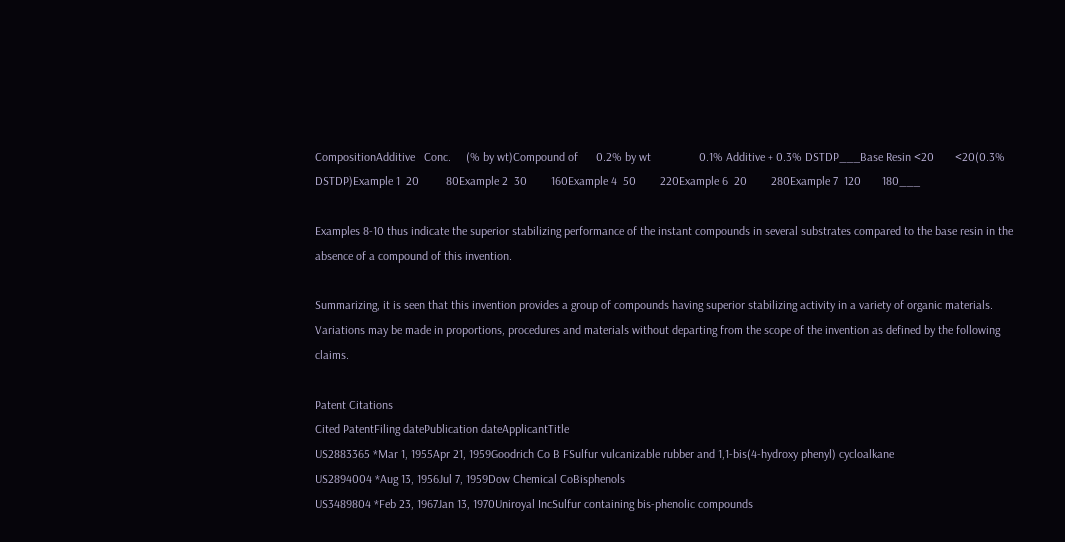CompositionAdditive   Conc.     (% by wt)Compound of      0.2% by wt                0.1% Additive + 0.3% DSTDP___Base Resin <20       <20(0.3% DSTDP)Example 1  20         80Example 2  30        160Example 4  50        220Example 6  20        280Example 7  120       180___

Examples 8-10 thus indicate the superior stabilizing performance of the instant compounds in several substrates compared to the base resin in the absence of a compound of this invention.

Summarizing, it is seen that this invention provides a group of compounds having superior stabilizing activity in a variety of organic materials. Variations may be made in proportions, procedures and materials without departing from the scope of the invention as defined by the following claims.

Patent Citations
Cited PatentFiling datePublication dateApplicantTitle
US2883365 *Mar 1, 1955Apr 21, 1959Goodrich Co B FSulfur vulcanizable rubber and 1,1-bis(4-hydroxy phenyl) cycloalkane
US2894004 *Aug 13, 1956Jul 7, 1959Dow Chemical CoBisphenols
US3489804 *Feb 23, 1967Jan 13, 1970Uniroyal IncSulfur containing bis-phenolic compounds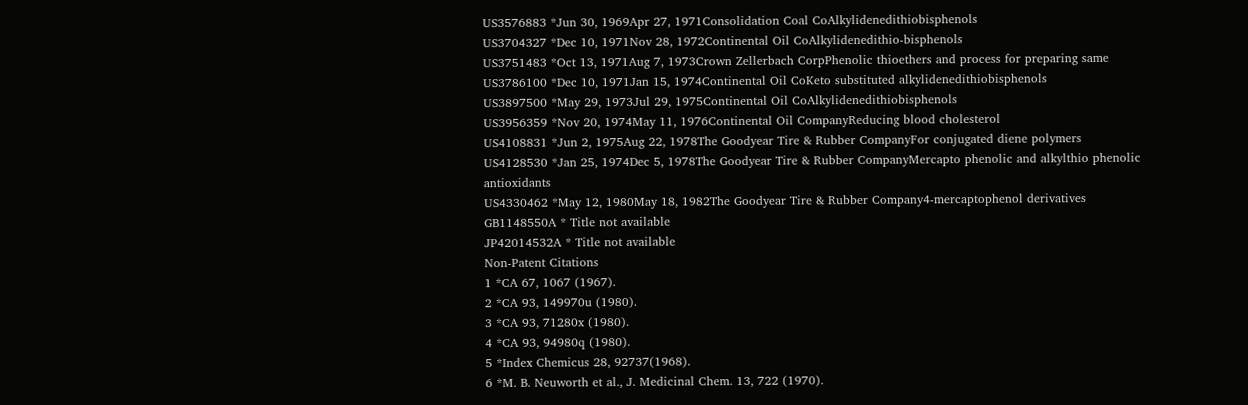US3576883 *Jun 30, 1969Apr 27, 1971Consolidation Coal CoAlkylidenedithiobisphenols
US3704327 *Dec 10, 1971Nov 28, 1972Continental Oil CoAlkylidenedithio-bisphenols
US3751483 *Oct 13, 1971Aug 7, 1973Crown Zellerbach CorpPhenolic thioethers and process for preparing same
US3786100 *Dec 10, 1971Jan 15, 1974Continental Oil CoKeto substituted alkylidenedithiobisphenols
US3897500 *May 29, 1973Jul 29, 1975Continental Oil CoAlkylidenedithiobisphenols
US3956359 *Nov 20, 1974May 11, 1976Continental Oil CompanyReducing blood cholesterol
US4108831 *Jun 2, 1975Aug 22, 1978The Goodyear Tire & Rubber CompanyFor conjugated diene polymers
US4128530 *Jan 25, 1974Dec 5, 1978The Goodyear Tire & Rubber CompanyMercapto phenolic and alkylthio phenolic antioxidants
US4330462 *May 12, 1980May 18, 1982The Goodyear Tire & Rubber Company4-mercaptophenol derivatives
GB1148550A * Title not available
JP42014532A * Title not available
Non-Patent Citations
1 *CA 67, 1067 (1967).
2 *CA 93, 149970u (1980).
3 *CA 93, 71280x (1980).
4 *CA 93, 94980q (1980).
5 *Index Chemicus 28, 92737(1968).
6 *M. B. Neuworth et al., J. Medicinal Chem. 13, 722 (1970).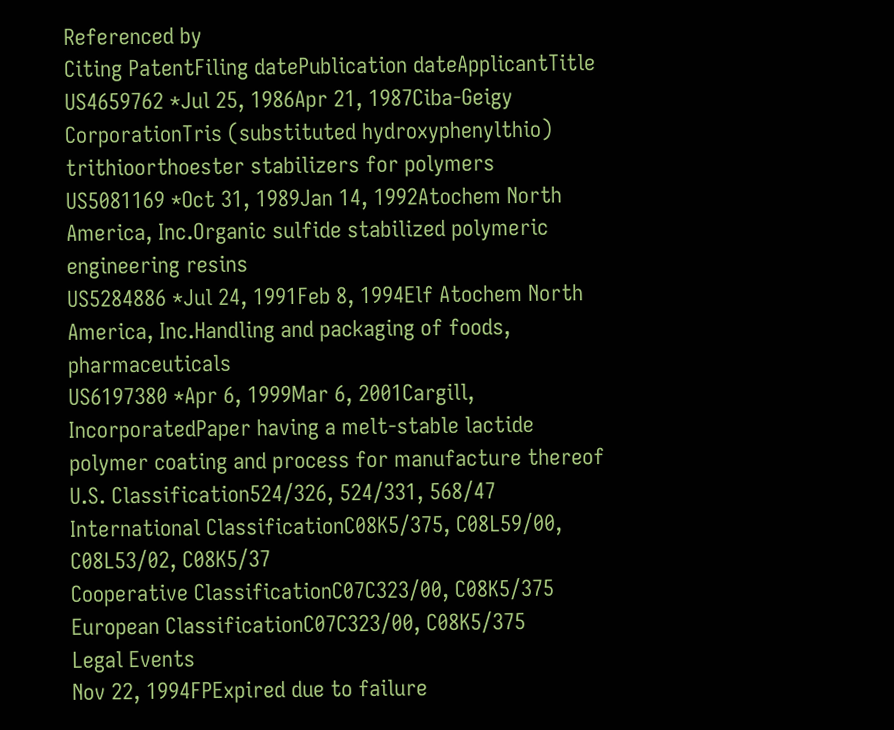Referenced by
Citing PatentFiling datePublication dateApplicantTitle
US4659762 *Jul 25, 1986Apr 21, 1987Ciba-Geigy CorporationTris (substituted hydroxyphenylthio) trithioorthoester stabilizers for polymers
US5081169 *Oct 31, 1989Jan 14, 1992Atochem North America, Inc.Organic sulfide stabilized polymeric engineering resins
US5284886 *Jul 24, 1991Feb 8, 1994Elf Atochem North America, Inc.Handling and packaging of foods, pharmaceuticals
US6197380 *Apr 6, 1999Mar 6, 2001Cargill, IncorporatedPaper having a melt-stable lactide polymer coating and process for manufacture thereof
U.S. Classification524/326, 524/331, 568/47
International ClassificationC08K5/375, C08L59/00, C08L53/02, C08K5/37
Cooperative ClassificationC07C323/00, C08K5/375
European ClassificationC07C323/00, C08K5/375
Legal Events
Nov 22, 1994FPExpired due to failure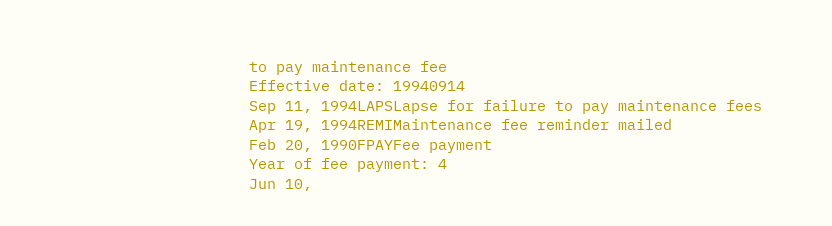to pay maintenance fee
Effective date: 19940914
Sep 11, 1994LAPSLapse for failure to pay maintenance fees
Apr 19, 1994REMIMaintenance fee reminder mailed
Feb 20, 1990FPAYFee payment
Year of fee payment: 4
Jun 10,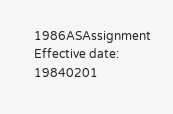1986ASAssignment
Effective date: 19840201